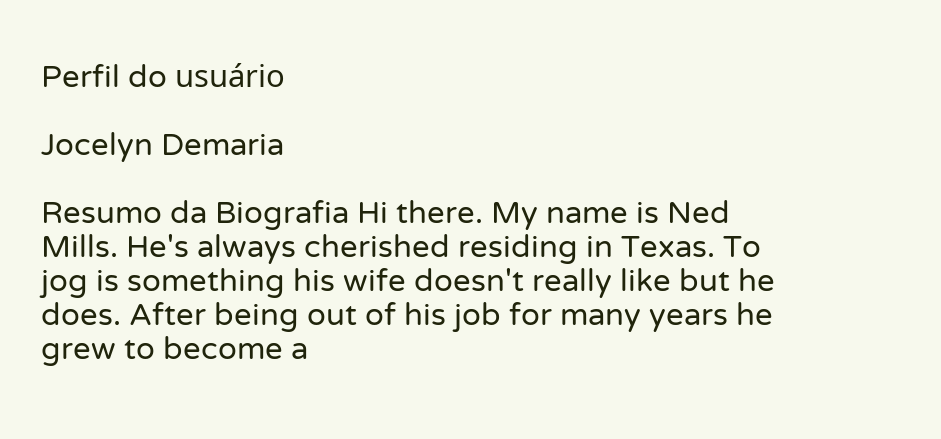Perfil do usuário

Jocelyn Demaria

Resumo da Biografia Hi there. My name is Ned Mills. He's always cherished residing in Texas. To jog is something his wife doesn't really like but he does. After being out of his job for many years he grew to become a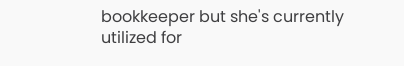bookkeeper but she's currently utilized for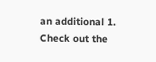an additional 1. Check out the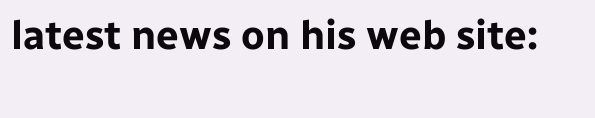latest news on his web site: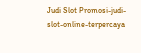Judi Slot Promosi-judi-slot-online-terpercaya